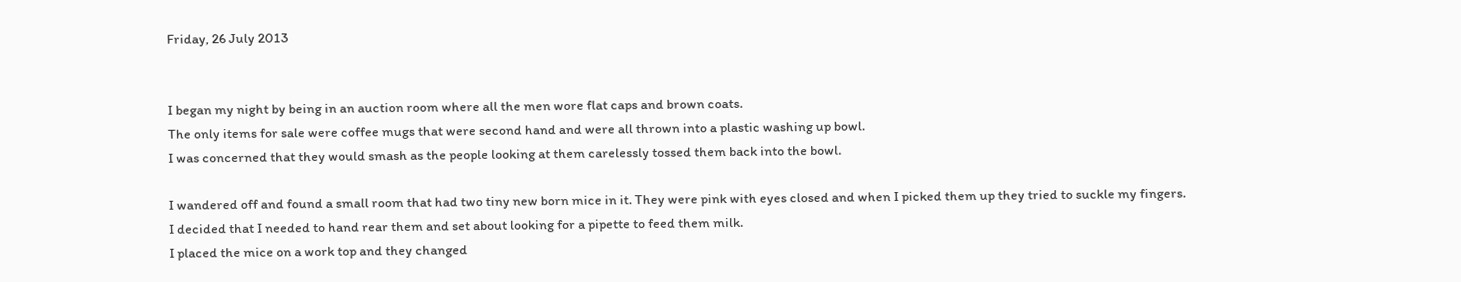Friday, 26 July 2013


I began my night by being in an auction room where all the men wore flat caps and brown coats.
The only items for sale were coffee mugs that were second hand and were all thrown into a plastic washing up bowl.
I was concerned that they would smash as the people looking at them carelessly tossed them back into the bowl.

I wandered off and found a small room that had two tiny new born mice in it. They were pink with eyes closed and when I picked them up they tried to suckle my fingers.
I decided that I needed to hand rear them and set about looking for a pipette to feed them milk.
I placed the mice on a work top and they changed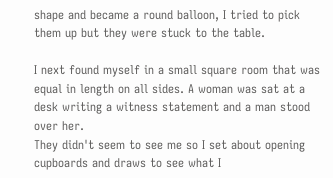shape and became a round balloon, I tried to pick them up but they were stuck to the table.

I next found myself in a small square room that was equal in length on all sides. A woman was sat at a desk writing a witness statement and a man stood over her.
They didn't seem to see me so I set about opening cupboards and draws to see what I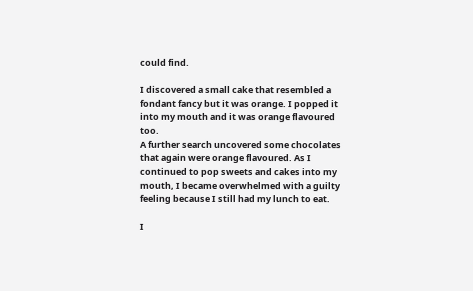could find.

I discovered a small cake that resembled a fondant fancy but it was orange. I popped it into my mouth and it was orange flavoured too.
A further search uncovered some chocolates that again were orange flavoured. As I continued to pop sweets and cakes into my mouth, I became overwhelmed with a guilty feeling because I still had my lunch to eat.

I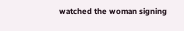watched the woman signing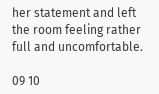her statement and left the room feeling rather full and uncomfortable.

09 10